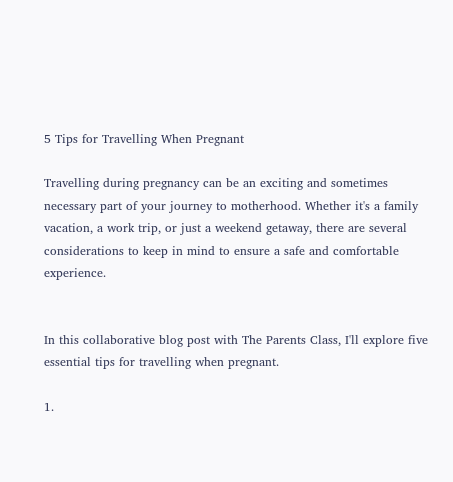5 Tips for Travelling When Pregnant

Travelling during pregnancy can be an exciting and sometimes necessary part of your journey to motherhood. Whether it's a family vacation, a work trip, or just a weekend getaway, there are several considerations to keep in mind to ensure a safe and comfortable experience.


In this collaborative blog post with The Parents Class, I'll explore five essential tips for travelling when pregnant.

1.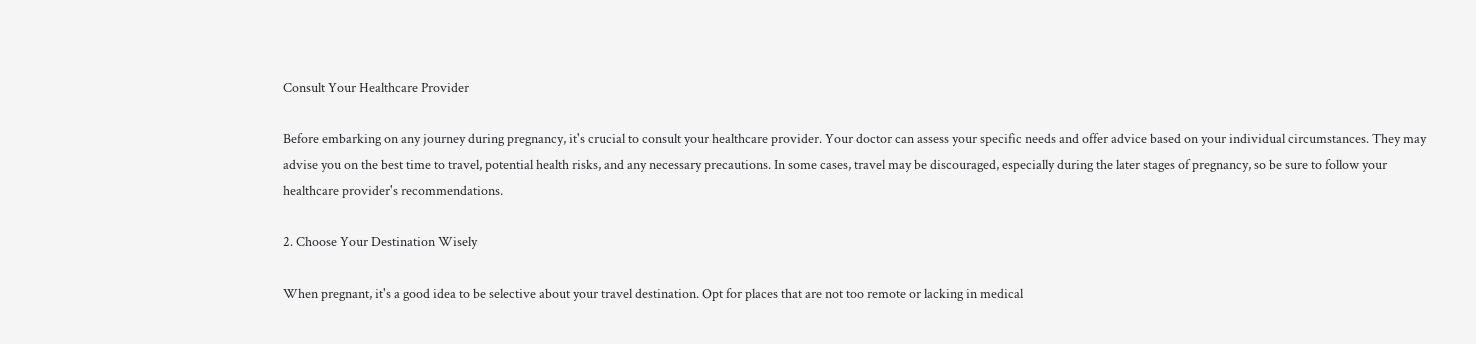Consult Your Healthcare Provider

Before embarking on any journey during pregnancy, it's crucial to consult your healthcare provider. Your doctor can assess your specific needs and offer advice based on your individual circumstances. They may advise you on the best time to travel, potential health risks, and any necessary precautions. In some cases, travel may be discouraged, especially during the later stages of pregnancy, so be sure to follow your healthcare provider's recommendations.

2. Choose Your Destination Wisely

When pregnant, it's a good idea to be selective about your travel destination. Opt for places that are not too remote or lacking in medical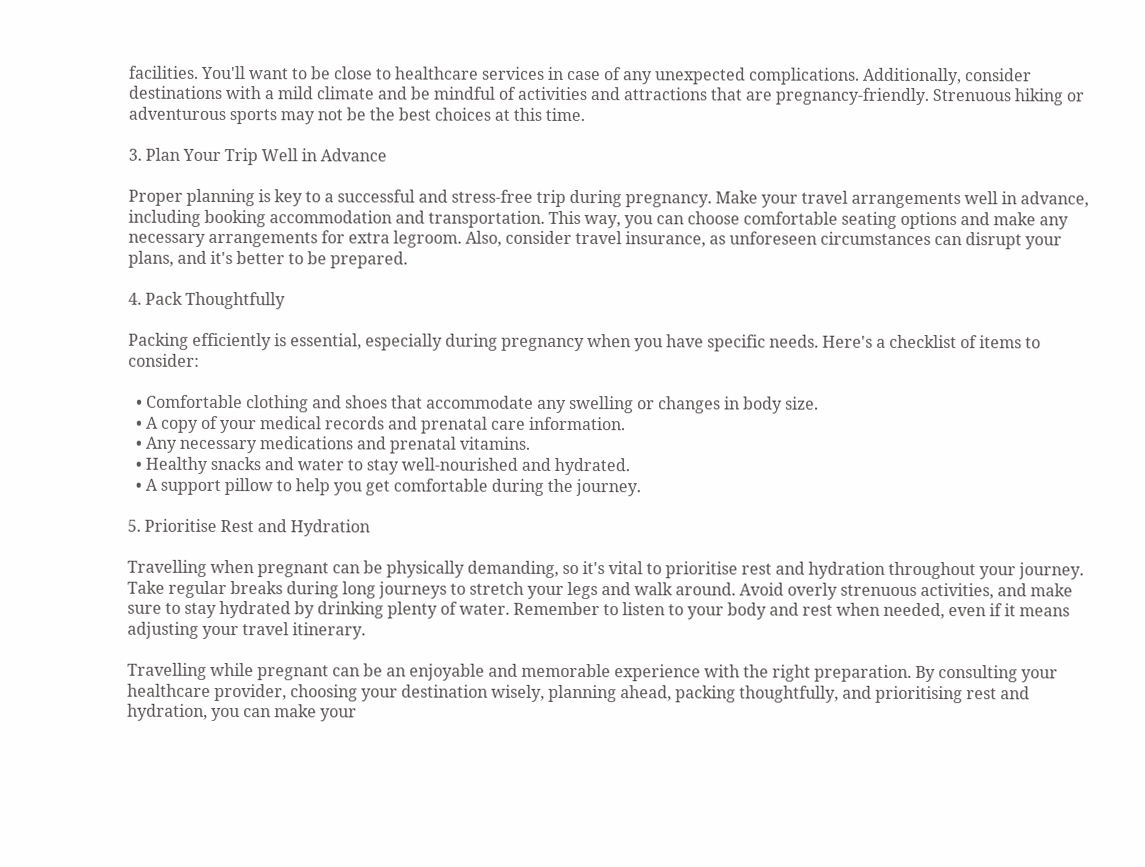facilities. You'll want to be close to healthcare services in case of any unexpected complications. Additionally, consider destinations with a mild climate and be mindful of activities and attractions that are pregnancy-friendly. Strenuous hiking or adventurous sports may not be the best choices at this time.

3. Plan Your Trip Well in Advance

Proper planning is key to a successful and stress-free trip during pregnancy. Make your travel arrangements well in advance, including booking accommodation and transportation. This way, you can choose comfortable seating options and make any necessary arrangements for extra legroom. Also, consider travel insurance, as unforeseen circumstances can disrupt your plans, and it's better to be prepared.

4. Pack Thoughtfully

Packing efficiently is essential, especially during pregnancy when you have specific needs. Here's a checklist of items to consider:

  • Comfortable clothing and shoes that accommodate any swelling or changes in body size.
  • A copy of your medical records and prenatal care information.
  • Any necessary medications and prenatal vitamins.
  • Healthy snacks and water to stay well-nourished and hydrated.
  • A support pillow to help you get comfortable during the journey.

5. Prioritise Rest and Hydration

Travelling when pregnant can be physically demanding, so it's vital to prioritise rest and hydration throughout your journey. Take regular breaks during long journeys to stretch your legs and walk around. Avoid overly strenuous activities, and make sure to stay hydrated by drinking plenty of water. Remember to listen to your body and rest when needed, even if it means adjusting your travel itinerary.

Travelling while pregnant can be an enjoyable and memorable experience with the right preparation. By consulting your healthcare provider, choosing your destination wisely, planning ahead, packing thoughtfully, and prioritising rest and hydration, you can make your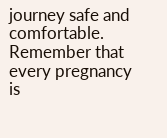journey safe and comfortable. Remember that every pregnancy is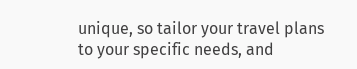unique, so tailor your travel plans to your specific needs, and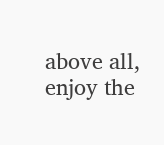above all, enjoy the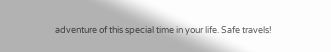adventure of this special time in your life. Safe travels!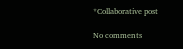*Collaborative post

No comments